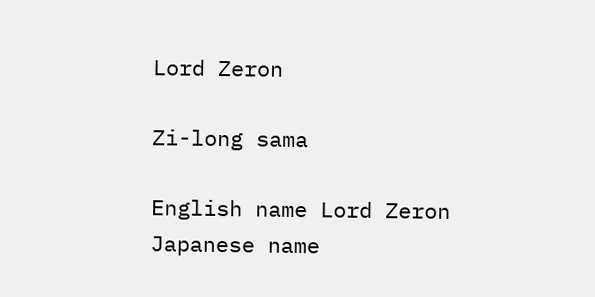Lord Zeron

Zi-long sama

English name Lord Zeron
Japanese name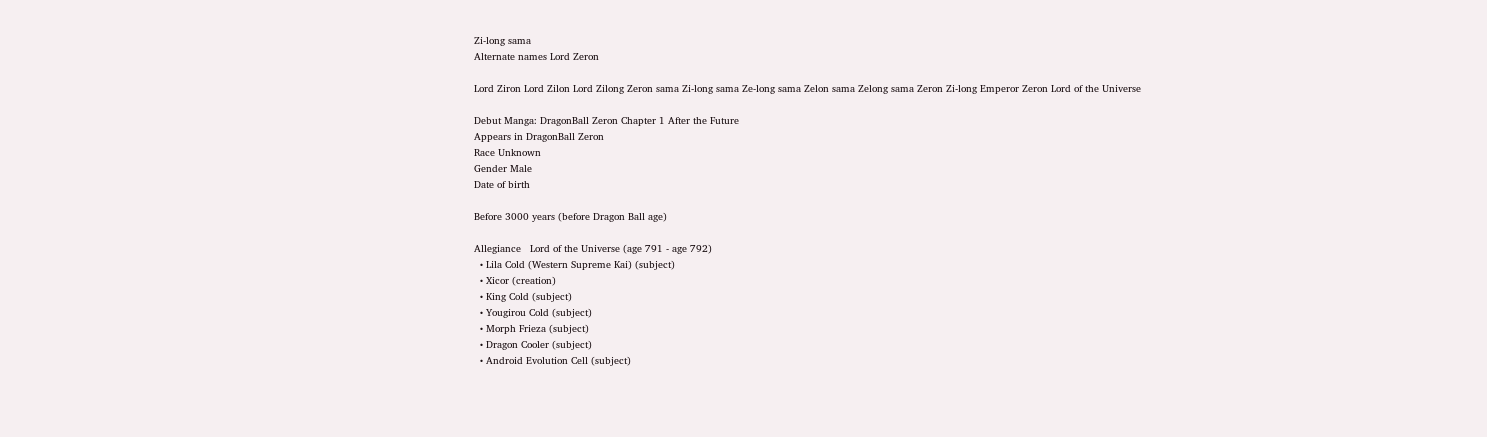Zi-long sama
Alternate names Lord Zeron

Lord Ziron Lord Zilon Lord Zilong Zeron sama Zi-long sama Ze-long sama Zelon sama Zelong sama Zeron Zi-long Emperor Zeron Lord of the Universe

Debut Manga: DragonBall Zeron Chapter 1 After the Future
Appears in DragonBall Zeron
Race Unknown
Gender Male
Date of birth

Before 3000 years (before Dragon Ball age)

Allegiance   Lord of the Universe (age 791 - age 792)
  • Lila Cold (Western Supreme Kai) (subject)
  • Xicor (creation)
  • King Cold (subject)
  • Yougirou Cold (subject)
  • Morph Frieza (subject)
  • Dragon Cooler (subject)
  • Android Evolution Cell (subject)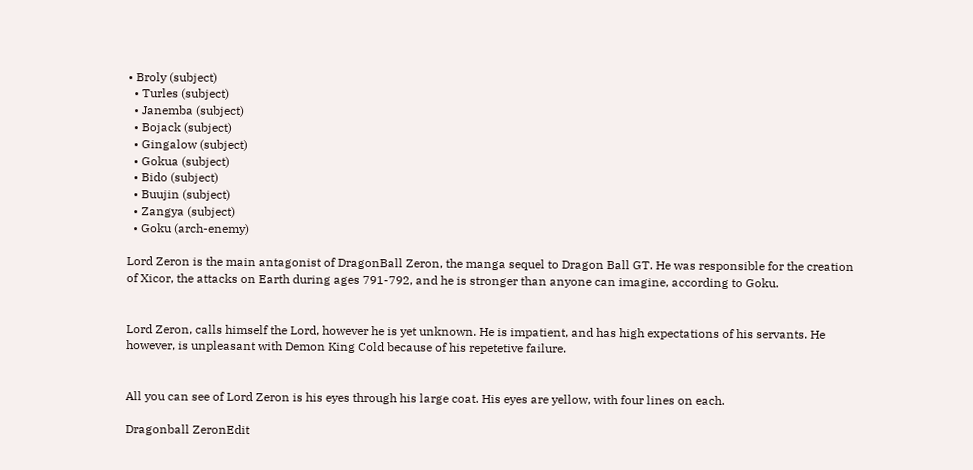• Broly (subject)
  • Turles (subject)
  • Janemba (subject)
  • Bojack (subject)
  • Gingalow (subject)
  • Gokua (subject)
  • Bido (subject)
  • Buujin (subject)
  • Zangya (subject)
  • Goku (arch-enemy)

Lord Zeron is the main antagonist of DragonBall Zeron, the manga sequel to Dragon Ball GT. He was responsible for the creation of Xicor, the attacks on Earth during ages 791-792, and he is stronger than anyone can imagine, according to Goku.


Lord Zeron, calls himself the Lord, however he is yet unknown. He is impatient, and has high expectations of his servants. He however, is unpleasant with Demon King Cold because of his repetetive failure.


All you can see of Lord Zeron is his eyes through his large coat. His eyes are yellow, with four lines on each.

Dragonball ZeronEdit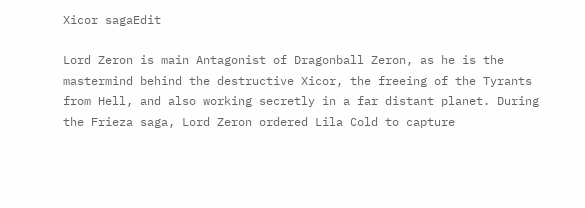Xicor sagaEdit

Lord Zeron is main Antagonist of Dragonball Zeron, as he is the mastermind behind the destructive Xicor, the freeing of the Tyrants from Hell, and also working secretly in a far distant planet. During the Frieza saga, Lord Zeron ordered Lila Cold to capture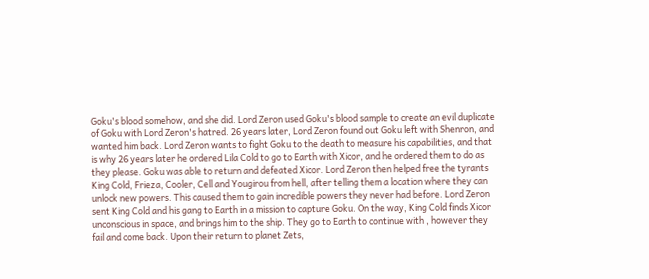Goku's blood somehow, and she did. Lord Zeron used Goku's blood sample to create an evil duplicate of Goku with Lord Zeron's hatred. 26 years later, Lord Zeron found out Goku left with Shenron, and wanted him back. Lord Zeron wants to fight Goku to the death to measure his capabilities, and that is why 26 years later he ordered Lila Cold to go to Earth with Xicor, and he ordered them to do as they please. Goku was able to return and defeated Xicor. Lord Zeron then helped free the tyrants King Cold, Frieza, Cooler, Cell and Yougirou from hell, after telling them a location where they can unlock new powers. This caused them to gain incredible powers they never had before. Lord Zeron sent King Cold and his gang to Earth in a mission to capture Goku. On the way, King Cold finds Xicor unconscious in space, and brings him to the ship. They go to Earth to continue with , however they fail and come back. Upon their return to planet Zets,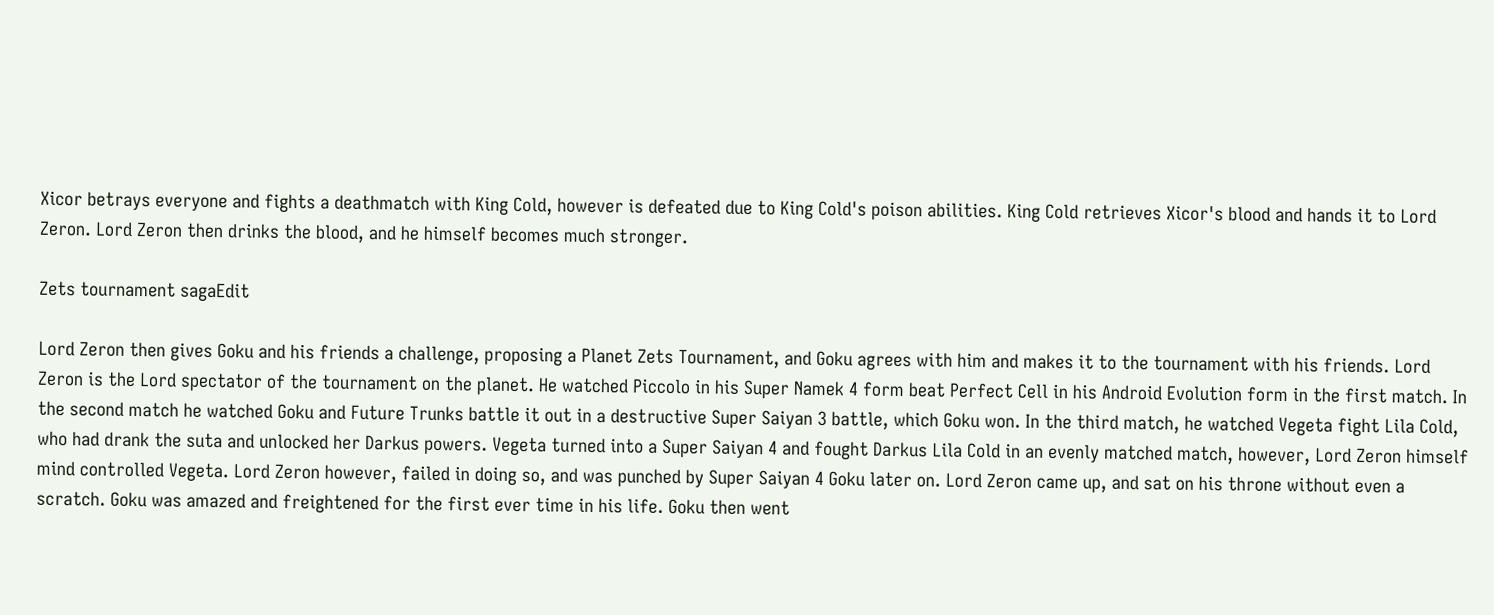Xicor betrays everyone and fights a deathmatch with King Cold, however is defeated due to King Cold's poison abilities. King Cold retrieves Xicor's blood and hands it to Lord Zeron. Lord Zeron then drinks the blood, and he himself becomes much stronger.

Zets tournament sagaEdit

Lord Zeron then gives Goku and his friends a challenge, proposing a Planet Zets Tournament, and Goku agrees with him and makes it to the tournament with his friends. Lord Zeron is the Lord spectator of the tournament on the planet. He watched Piccolo in his Super Namek 4 form beat Perfect Cell in his Android Evolution form in the first match. In the second match he watched Goku and Future Trunks battle it out in a destructive Super Saiyan 3 battle, which Goku won. In the third match, he watched Vegeta fight Lila Cold, who had drank the suta and unlocked her Darkus powers. Vegeta turned into a Super Saiyan 4 and fought Darkus Lila Cold in an evenly matched match, however, Lord Zeron himself mind controlled Vegeta. Lord Zeron however, failed in doing so, and was punched by Super Saiyan 4 Goku later on. Lord Zeron came up, and sat on his throne without even a scratch. Goku was amazed and freightened for the first ever time in his life. Goku then went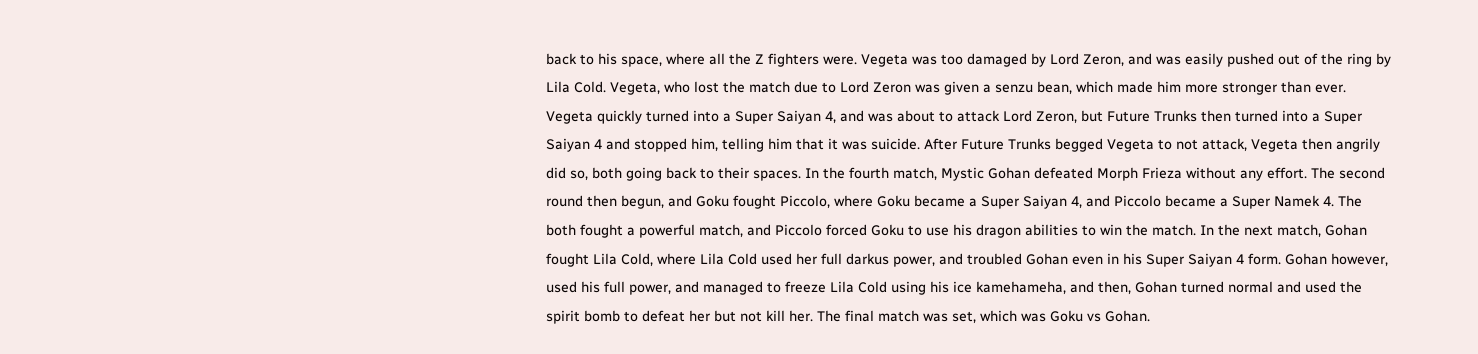back to his space, where all the Z fighters were. Vegeta was too damaged by Lord Zeron, and was easily pushed out of the ring by Lila Cold. Vegeta, who lost the match due to Lord Zeron was given a senzu bean, which made him more stronger than ever. Vegeta quickly turned into a Super Saiyan 4, and was about to attack Lord Zeron, but Future Trunks then turned into a Super Saiyan 4 and stopped him, telling him that it was suicide. After Future Trunks begged Vegeta to not attack, Vegeta then angrily did so, both going back to their spaces. In the fourth match, Mystic Gohan defeated Morph Frieza without any effort. The second round then begun, and Goku fought Piccolo, where Goku became a Super Saiyan 4, and Piccolo became a Super Namek 4. The both fought a powerful match, and Piccolo forced Goku to use his dragon abilities to win the match. In the next match, Gohan fought Lila Cold, where Lila Cold used her full darkus power, and troubled Gohan even in his Super Saiyan 4 form. Gohan however, used his full power, and managed to freeze Lila Cold using his ice kamehameha, and then, Gohan turned normal and used the spirit bomb to defeat her but not kill her. The final match was set, which was Goku vs Gohan.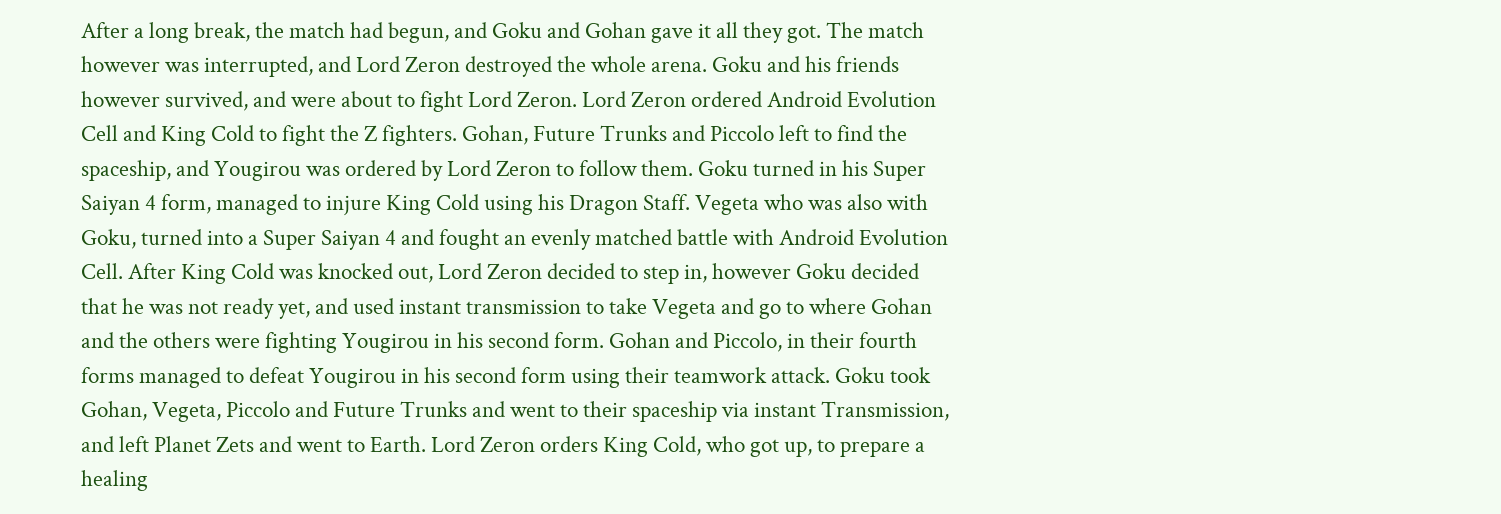After a long break, the match had begun, and Goku and Gohan gave it all they got. The match however was interrupted, and Lord Zeron destroyed the whole arena. Goku and his friends however survived, and were about to fight Lord Zeron. Lord Zeron ordered Android Evolution Cell and King Cold to fight the Z fighters. Gohan, Future Trunks and Piccolo left to find the spaceship, and Yougirou was ordered by Lord Zeron to follow them. Goku turned in his Super Saiyan 4 form, managed to injure King Cold using his Dragon Staff. Vegeta who was also with Goku, turned into a Super Saiyan 4 and fought an evenly matched battle with Android Evolution Cell. After King Cold was knocked out, Lord Zeron decided to step in, however Goku decided that he was not ready yet, and used instant transmission to take Vegeta and go to where Gohan and the others were fighting Yougirou in his second form. Gohan and Piccolo, in their fourth forms managed to defeat Yougirou in his second form using their teamwork attack. Goku took Gohan, Vegeta, Piccolo and Future Trunks and went to their spaceship via instant Transmission, and left Planet Zets and went to Earth. Lord Zeron orders King Cold, who got up, to prepare a healing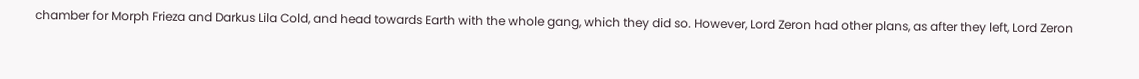chamber for Morph Frieza and Darkus Lila Cold, and head towards Earth with the whole gang, which they did so. However, Lord Zeron had other plans, as after they left, Lord Zeron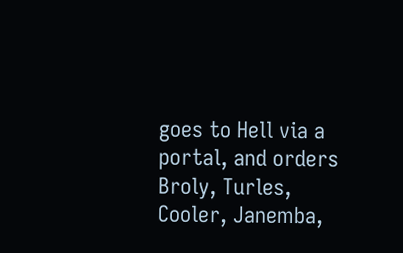goes to Hell via a portal, and orders Broly, Turles, Cooler, Janemba,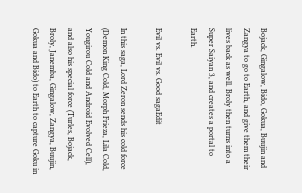Bojack, Gingalow, Bido, Gokua, Buujin and Zangya to go to Earth, and give them their lives back as well. Broly then turns into a Super Saiyan 3, and creates a portal to Earth.

Evil vs. Evil vs. Good sagaEdit

In this saga, Lord Zeron sends his cold force (Demon King Cold, Morph Frieza, Lila Cold, Yougirou Cold and Android Evolved Cell), and also his special force (Turles, Bojack, Broly, Janemba, Gingalow, Zangya, Buujin, Gokua and Bido) to Earth to capture Goku in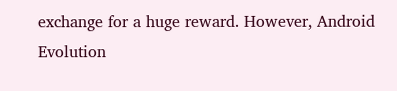exchange for a huge reward. However, Android Evolution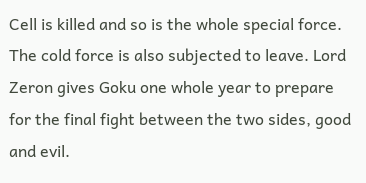Cell is killed and so is the whole special force. The cold force is also subjected to leave. Lord Zeron gives Goku one whole year to prepare for the final fight between the two sides, good and evil.